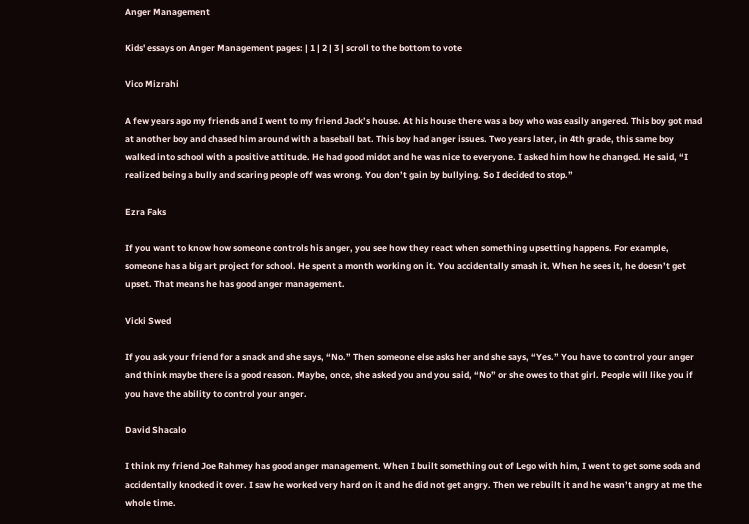Anger Management

Kids' essays on Anger Management pages: | 1 | 2 | 3 | scroll to the bottom to vote

Vico Mizrahi

A few years ago my friends and I went to my friend Jack’s house. At his house there was a boy who was easily angered. This boy got mad at another boy and chased him around with a baseball bat. This boy had anger issues. Two years later, in 4th grade, this same boy walked into school with a positive attitude. He had good midot and he was nice to everyone. I asked him how he changed. He said, “I realized being a bully and scaring people off was wrong. You don’t gain by bullying. So I decided to stop.”

Ezra Faks

If you want to know how someone controls his anger, you see how they react when something upsetting happens. For example, someone has a big art project for school. He spent a month working on it. You accidentally smash it. When he sees it, he doesn’t get upset. That means he has good anger management.

Vicki Swed

If you ask your friend for a snack and she says, “No.” Then someone else asks her and she says, “Yes.” You have to control your anger and think maybe there is a good reason. Maybe, once, she asked you and you said, “No” or she owes to that girl. People will like you if you have the ability to control your anger.

David Shacalo

I think my friend Joe Rahmey has good anger management. When I built something out of Lego with him, I went to get some soda and accidentally knocked it over. I saw he worked very hard on it and he did not get angry. Then we rebuilt it and he wasn’t angry at me the whole time.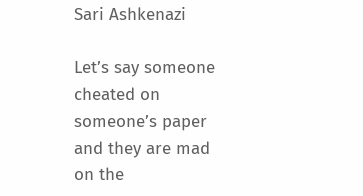Sari Ashkenazi

Let’s say someone cheated on someone’s paper and they are mad on the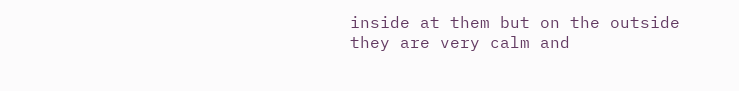inside at them but on the outside they are very calm and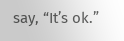say, “It’s ok.”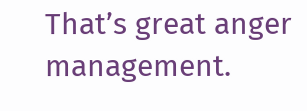That’s great anger management.